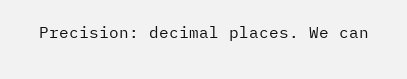Precision: decimal places. We can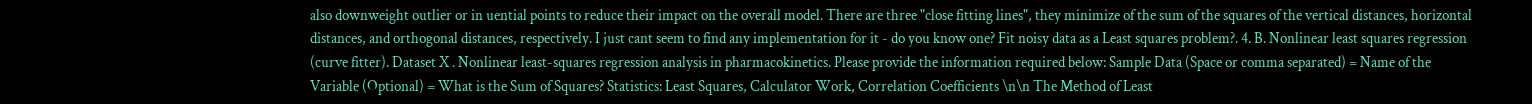also downweight outlier or in uential points to reduce their impact on the overall model. There are three "close fitting lines", they minimize of the sum of the squares of the vertical distances, horizontal distances, and orthogonal distances, respectively. I just cant seem to find any implementation for it - do you know one? Fit noisy data as a Least squares problem?. 4. B. Nonlinear least squares regression (curve fitter). Dataset X . Nonlinear least-squares regression analysis in pharmacokinetics. Please provide the information required below: Sample Data (Space or comma separated) = Name of the Variable (Optional) = What is the Sum of Squares? Statistics: Least Squares, Calculator Work, Correlation Coefficients \n\n The Method of Least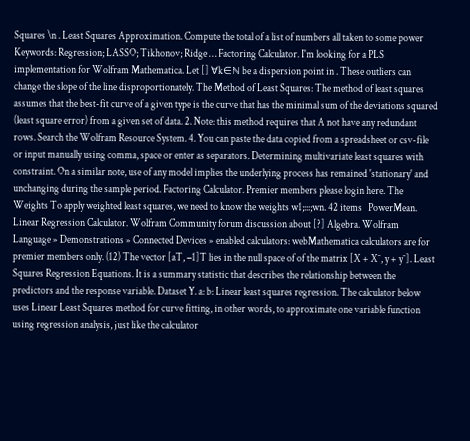Squares \n . Least Squares Approximation. Compute the total of a list of numbers all taken to some power Keywords: Regression; LASSO; Tikhonov; Ridge … Factoring Calculator. I'm looking for a PLS implementation for Wolfram Mathematica. Let [] ∀k∈ℕ be a dispersion point in . These outliers can change the slope of the line disproportionately. The Method of Least Squares: The method of least squares assumes that the best-fit curve of a given type is the curve that has the minimal sum of the deviations squared (least square error) from a given set of data. 2. Note: this method requires that A not have any redundant rows. Search the Wolfram Resource System. 4. You can paste the data copied from a spreadsheet or csv-file or input manually using comma, space or enter as separators. Determining multivariate least squares with constraint. On a similar note, use of any model implies the underlying process has remained 'stationary' and unchanging during the sample period. Factoring Calculator. Premier members please login here. The Weights To apply weighted least squares, we need to know the weights w1;:::;wn. 42 items   PowerMean. Linear Regression Calculator. Wolfram Community forum discussion about [?] Algebra. Wolfram Language » Demonstrations » Connected Devices » enabled calculators: webMathematica calculators are for premier members only. (12) The vector [aT, −1]T lies in the null space of of the matrix [X + X˜, y + y˜]. Least Squares Regression Equations. It is a summary statistic that describes the relationship between the predictors and the response variable. Dataset Y. a: b: Linear least squares regression. The calculator below uses Linear Least Squares method for curve fitting, in other words, to approximate one variable function using regression analysis, just like the calculator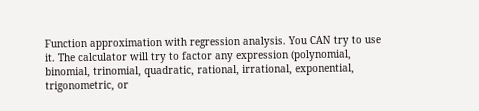Function approximation with regression analysis. You CAN try to use it. The calculator will try to factor any expression (polynomial, binomial, trinomial, quadratic, rational, irrational, exponential, trigonometric, or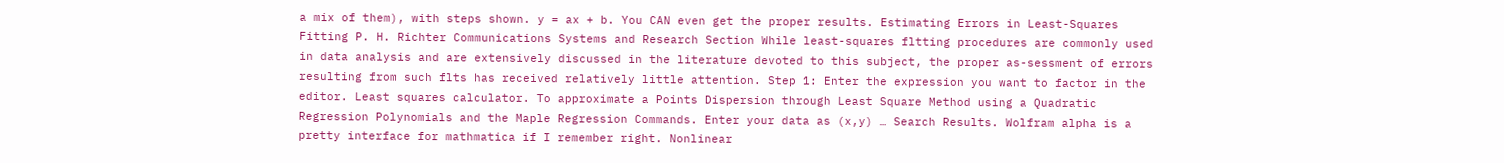a mix of them), with steps shown. y = ax + b. You CAN even get the proper results. Estimating Errors in Least-Squares Fitting P. H. Richter Communications Systems and Research Section While least-squares fltting procedures are commonly used in data analysis and are extensively discussed in the literature devoted to this subject, the proper as-sessment of errors resulting from such flts has received relatively little attention. Step 1: Enter the expression you want to factor in the editor. Least squares calculator. To approximate a Points Dispersion through Least Square Method using a Quadratic Regression Polynomials and the Maple Regression Commands. Enter your data as (x,y) … Search Results. Wolfram alpha is a pretty interface for mathmatica if I remember right. Nonlinear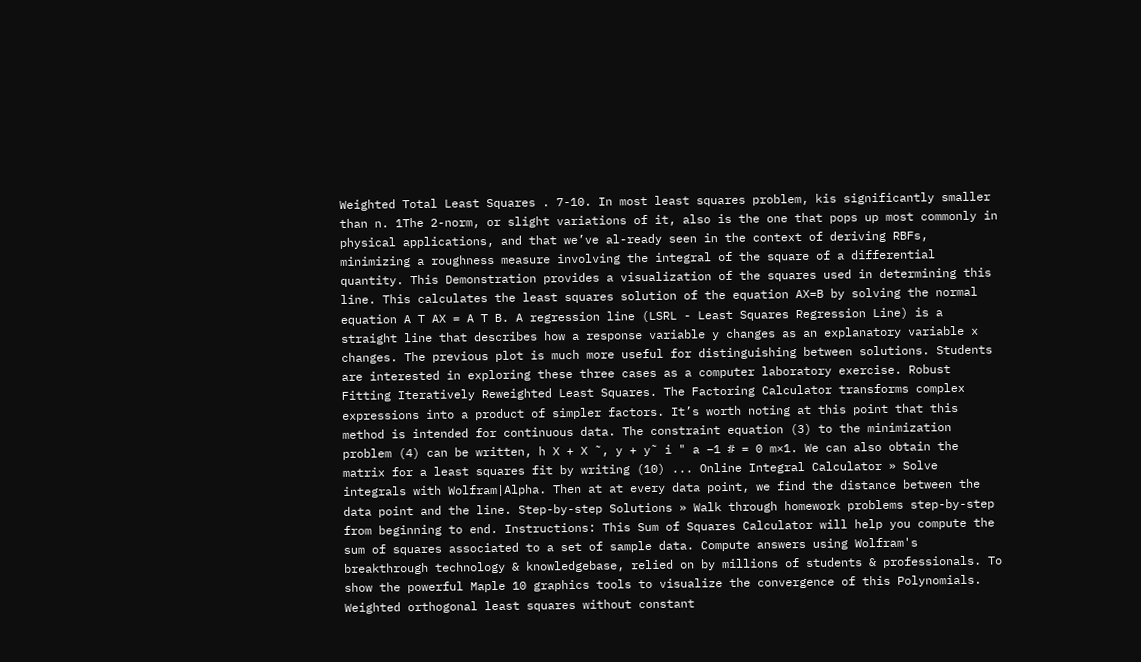Weighted Total Least Squares . 7-10. In most least squares problem, kis significantly smaller than n. 1The 2-norm, or slight variations of it, also is the one that pops up most commonly in physical applications, and that we’ve al-ready seen in the context of deriving RBFs, minimizing a roughness measure involving the integral of the square of a differential quantity. This Demonstration provides a visualization of the squares used in determining this line. This calculates the least squares solution of the equation AX=B by solving the normal equation A T AX = A T B. A regression line (LSRL - Least Squares Regression Line) is a straight line that describes how a response variable y changes as an explanatory variable x changes. The previous plot is much more useful for distinguishing between solutions. Students are interested in exploring these three cases as a computer laboratory exercise. Robust Fitting Iteratively Reweighted Least Squares. The Factoring Calculator transforms complex expressions into a product of simpler factors. It’s worth noting at this point that this method is intended for continuous data. The constraint equation (3) to the minimization problem (4) can be written, h X + X ˜, y + y˜ i " a −1 # = 0 m×1. We can also obtain the matrix for a least squares fit by writing (10) ... Online Integral Calculator » Solve integrals with Wolfram|Alpha. Then at at every data point, we find the distance between the data point and the line. Step-by-step Solutions » Walk through homework problems step-by-step from beginning to end. Instructions: This Sum of Squares Calculator will help you compute the sum of squares associated to a set of sample data. Compute answers using Wolfram's breakthrough technology & knowledgebase, relied on by millions of students & professionals. To show the powerful Maple 10 graphics tools to visualize the convergence of this Polynomials. Weighted orthogonal least squares without constant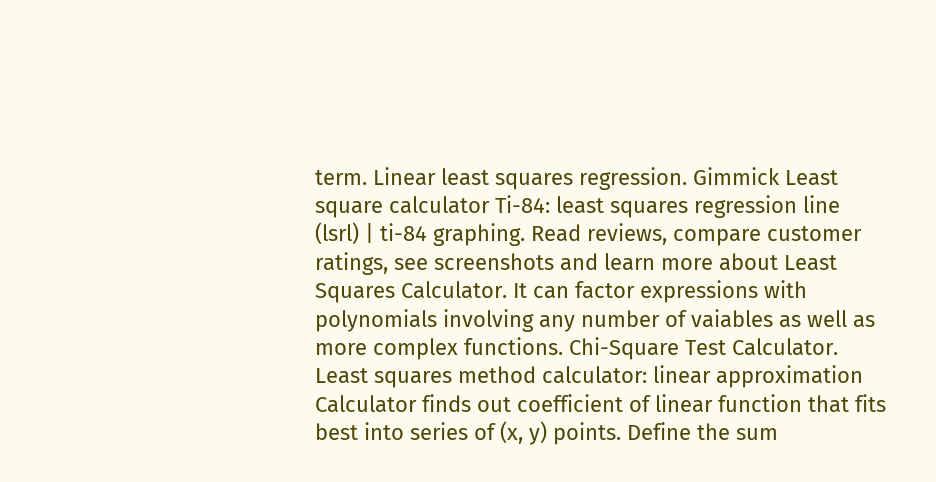term. Linear least squares regression. Gimmick Least square calculator Ti-84: least squares regression line (lsrl) | ti-84 graphing. Read reviews, compare customer ratings, see screenshots and learn more about Least Squares Calculator. It can factor expressions with polynomials involving any number of vaiables as well as more complex functions. Chi-Square Test Calculator. Least squares method calculator: linear approximation Calculator finds out coefficient of linear function that fits best into series of (x, y) points. Define the sum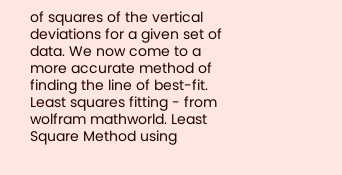of squares of the vertical deviations for a given set of data. We now come to a more accurate method of finding the line of best-fit. Least squares fitting - from wolfram mathworld. Least Square Method using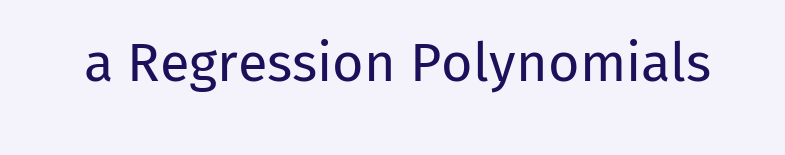a Regression Polynomials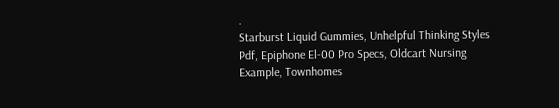.
Starburst Liquid Gummies, Unhelpful Thinking Styles Pdf, Epiphone El-00 Pro Specs, Oldcart Nursing Example, Townhomes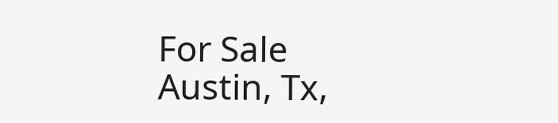For Sale Austin, Tx,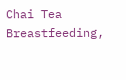Chai Tea Breastfeeding,